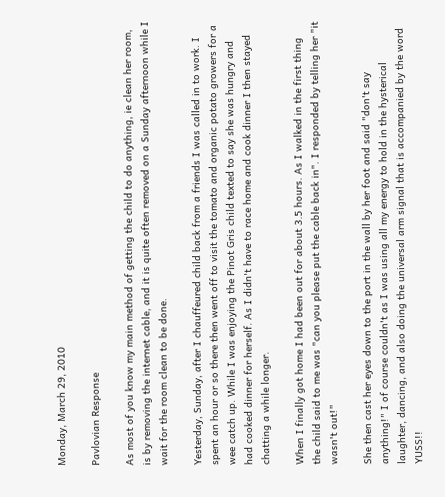Monday, March 29, 2010

Pavlovian Response

As most of you know my main method of getting the child to do anything, ie clean her room, is by removing the internet cable, and it is quite often removed on a Sunday afternoon while I wait for the room clean to be done.

Yesterday, Sunday, after I chauffeured child back from a friends I was called in to work. I spent an hour or so there then went off to visit the tomato and organic potato growers for a wee catch up. While I was enjoying the Pinot Gris child texted to say she was hungry and had cooked dinner for herself. As I didn't have to race home and cook dinner I then stayed chatting a while longer.

When I finally got home I had been out for about 3.5 hours. As I walked in the first thing the child said to me was "can you please put the cable back in". I responded by telling her "it wasn't out!"

She then cast her eyes down to the port in the wall by her foot and said "don't say anything!" I of course couldn't as I was using all my energy to hold in the hysterical laughter, dancing, and also doing the universal arm signal that is accompanied by the word YUSS!!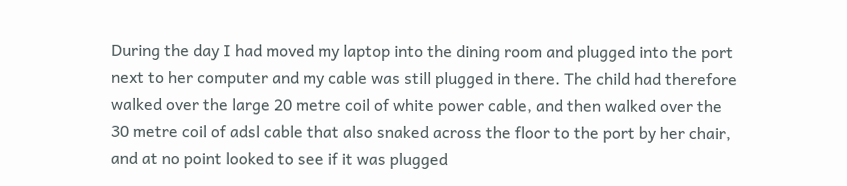During the day I had moved my laptop into the dining room and plugged into the port next to her computer and my cable was still plugged in there. The child had therefore walked over the large 20 metre coil of white power cable, and then walked over the 30 metre coil of adsl cable that also snaked across the floor to the port by her chair, and at no point looked to see if it was plugged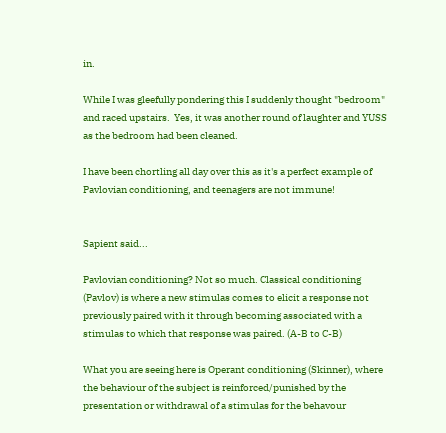in.

While I was gleefully pondering this I suddenly thought "bedroom" and raced upstairs.  Yes, it was another round of laughter and YUSS as the bedroom had been cleaned.

I have been chortling all day over this as it's a perfect example of Pavlovian conditioning, and teenagers are not immune!


Sapient said...

Pavlovian conditioning? Not so much. Classical conditioning (Pavlov) is where a new stimulas comes to elicit a response not previously paired with it through becoming associated with a stimulas to which that response was paired. (A-B to C-B)

What you are seeing here is Operant conditioning (Skinner), where the behaviour of the subject is reinforced/punished by the presentation or withdrawal of a stimulas for the behavour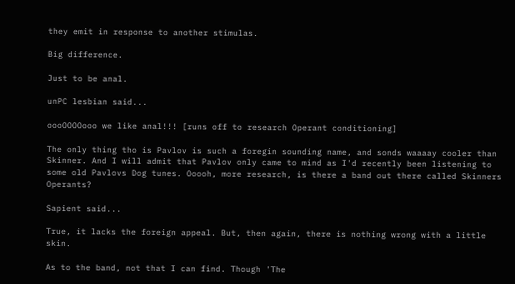they emit in response to another stimulas.

Big difference.

Just to be anal.

unPC lesbian said...

oooOOOOooo we like anal!!! [runs off to research Operant conditioning]

The only thing tho is Pavlov is such a foregin sounding name, and sonds waaaay cooler than Skinner. And I will admit that Pavlov only came to mind as I'd recently been listening to some old Pavlovs Dog tunes. Ooooh, more research, is there a band out there called Skinners Operants?

Sapient said...

True, it lacks the foreign appeal. But, then again, there is nothing wrong with a little skin.

As to the band, not that I can find. Though 'The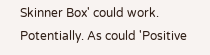Skinner Box' could work. Potentially. As could 'Positive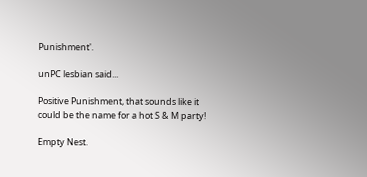Punishment'.

unPC lesbian said...

Positive Punishment, that sounds like it could be the name for a hot S & M party!

Empty Nest.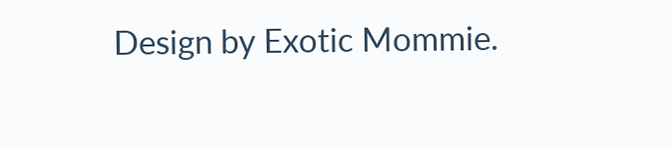Design by Exotic Mommie.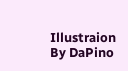Illustraion By DaPino